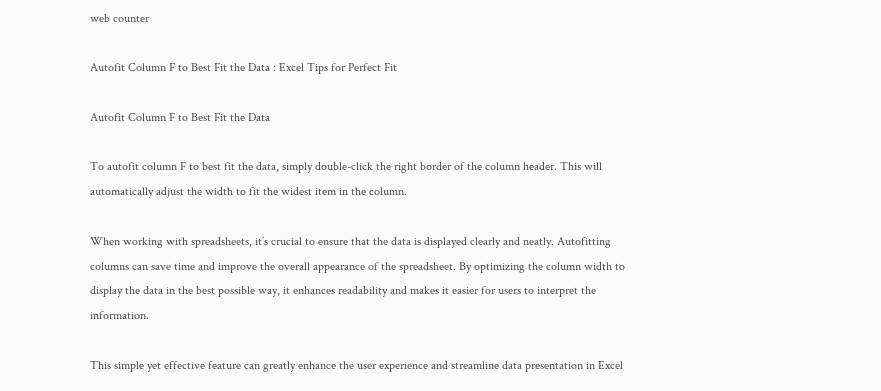web counter

Autofit Column F to Best Fit the Data : Excel Tips for Perfect Fit

Autofit Column F to Best Fit the Data

To autofit column F to best fit the data, simply double-click the right border of the column header. This will automatically adjust the width to fit the widest item in the column.

When working with spreadsheets, it’s crucial to ensure that the data is displayed clearly and neatly. Autofitting columns can save time and improve the overall appearance of the spreadsheet. By optimizing the column width to display the data in the best possible way, it enhances readability and makes it easier for users to interpret the information.

This simple yet effective feature can greatly enhance the user experience and streamline data presentation in Excel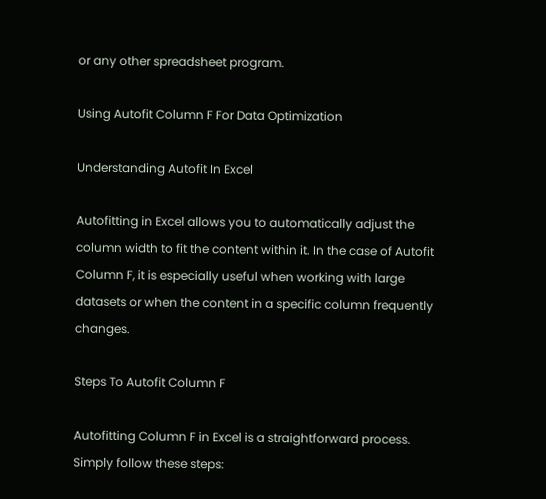or any other spreadsheet program.

Using Autofit Column F For Data Optimization

Understanding Autofit In Excel

Autofitting in Excel allows you to automatically adjust the column width to fit the content within it. In the case of Autofit Column F, it is especially useful when working with large datasets or when the content in a specific column frequently changes.

Steps To Autofit Column F

Autofitting Column F in Excel is a straightforward process. Simply follow these steps: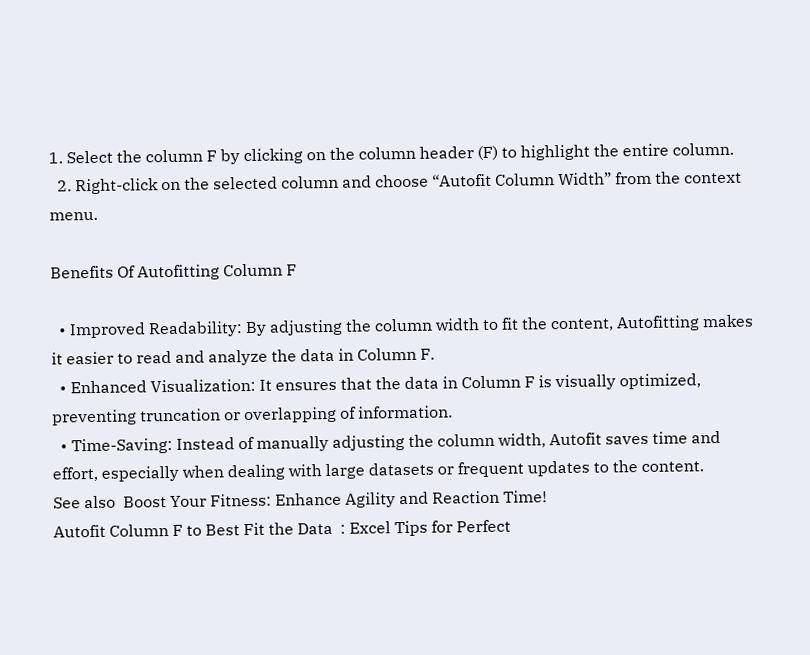1. Select the column F by clicking on the column header (F) to highlight the entire column.
  2. Right-click on the selected column and choose “Autofit Column Width” from the context menu.

Benefits Of Autofitting Column F

  • Improved Readability: By adjusting the column width to fit the content, Autofitting makes it easier to read and analyze the data in Column F.
  • Enhanced Visualization: It ensures that the data in Column F is visually optimized, preventing truncation or overlapping of information.
  • Time-Saving: Instead of manually adjusting the column width, Autofit saves time and effort, especially when dealing with large datasets or frequent updates to the content.
See also  Boost Your Fitness: Enhance Agility and Reaction Time!
Autofit Column F to Best Fit the Data  : Excel Tips for Perfect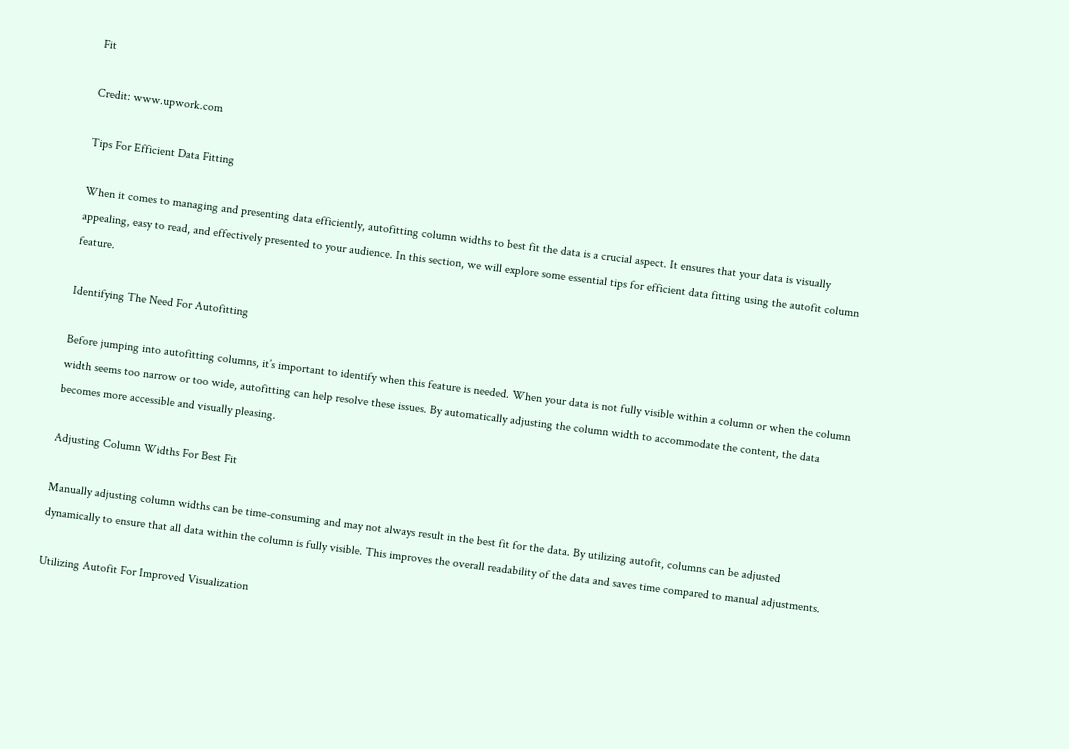Fit

Credit: www.upwork.com

Tips For Efficient Data Fitting

When it comes to managing and presenting data efficiently, autofitting column widths to best fit the data is a crucial aspect. It ensures that your data is visually appealing, easy to read, and effectively presented to your audience. In this section, we will explore some essential tips for efficient data fitting using the autofit column feature.

Identifying The Need For Autofitting

Before jumping into autofitting columns, it’s important to identify when this feature is needed. When your data is not fully visible within a column or when the column width seems too narrow or too wide, autofitting can help resolve these issues. By automatically adjusting the column width to accommodate the content, the data becomes more accessible and visually pleasing.

Adjusting Column Widths For Best Fit

Manually adjusting column widths can be time-consuming and may not always result in the best fit for the data. By utilizing autofit, columns can be adjusted dynamically to ensure that all data within the column is fully visible. This improves the overall readability of the data and saves time compared to manual adjustments.

Utilizing Autofit For Improved Visualization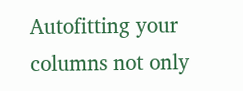Autofitting your columns not only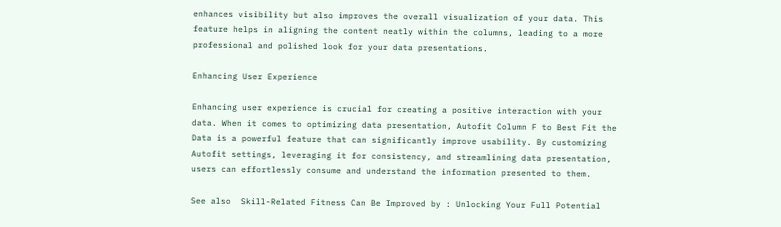enhances visibility but also improves the overall visualization of your data. This feature helps in aligning the content neatly within the columns, leading to a more professional and polished look for your data presentations.

Enhancing User Experience

Enhancing user experience is crucial for creating a positive interaction with your data. When it comes to optimizing data presentation, Autofit Column F to Best Fit the Data is a powerful feature that can significantly improve usability. By customizing Autofit settings, leveraging it for consistency, and streamlining data presentation, users can effortlessly consume and understand the information presented to them.

See also  Skill-Related Fitness Can Be Improved by : Unlocking Your Full Potential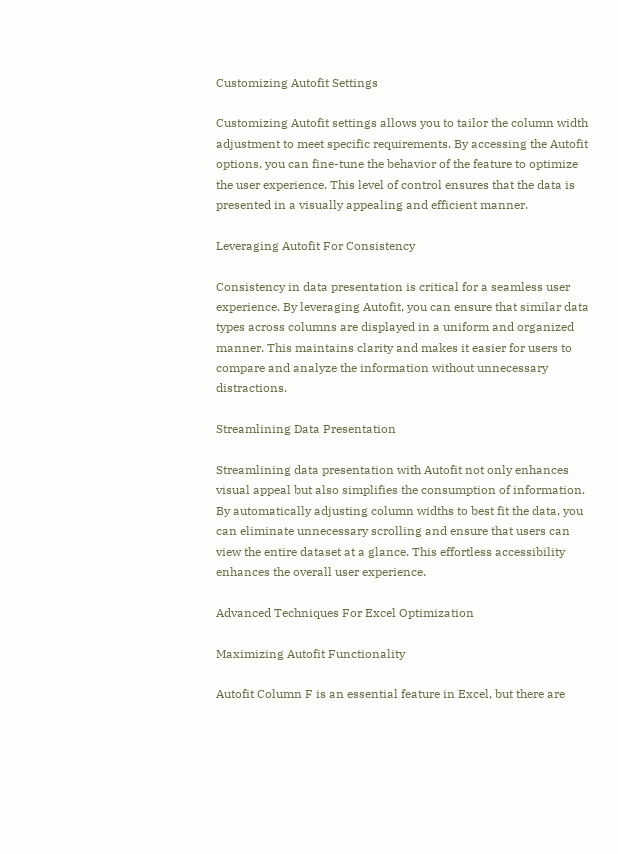Customizing Autofit Settings

Customizing Autofit settings allows you to tailor the column width adjustment to meet specific requirements. By accessing the Autofit options, you can fine-tune the behavior of the feature to optimize the user experience. This level of control ensures that the data is presented in a visually appealing and efficient manner.

Leveraging Autofit For Consistency

Consistency in data presentation is critical for a seamless user experience. By leveraging Autofit, you can ensure that similar data types across columns are displayed in a uniform and organized manner. This maintains clarity and makes it easier for users to compare and analyze the information without unnecessary distractions.

Streamlining Data Presentation

Streamlining data presentation with Autofit not only enhances visual appeal but also simplifies the consumption of information. By automatically adjusting column widths to best fit the data, you can eliminate unnecessary scrolling and ensure that users can view the entire dataset at a glance. This effortless accessibility enhances the overall user experience.

Advanced Techniques For Excel Optimization

Maximizing Autofit Functionality

Autofit Column F is an essential feature in Excel, but there are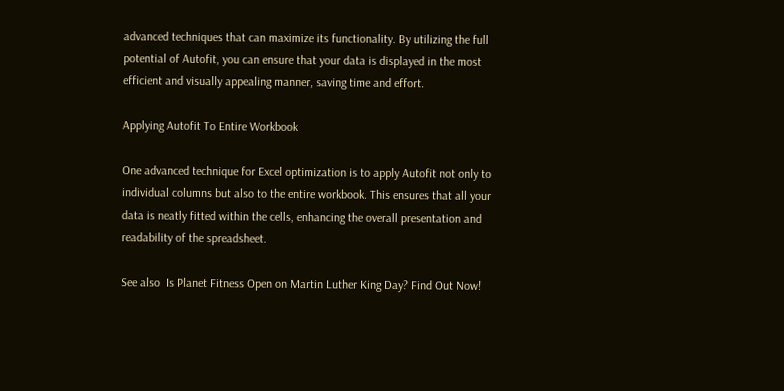advanced techniques that can maximize its functionality. By utilizing the full potential of Autofit, you can ensure that your data is displayed in the most efficient and visually appealing manner, saving time and effort.

Applying Autofit To Entire Workbook

One advanced technique for Excel optimization is to apply Autofit not only to individual columns but also to the entire workbook. This ensures that all your data is neatly fitted within the cells, enhancing the overall presentation and readability of the spreadsheet.

See also  Is Planet Fitness Open on Martin Luther King Day? Find Out Now!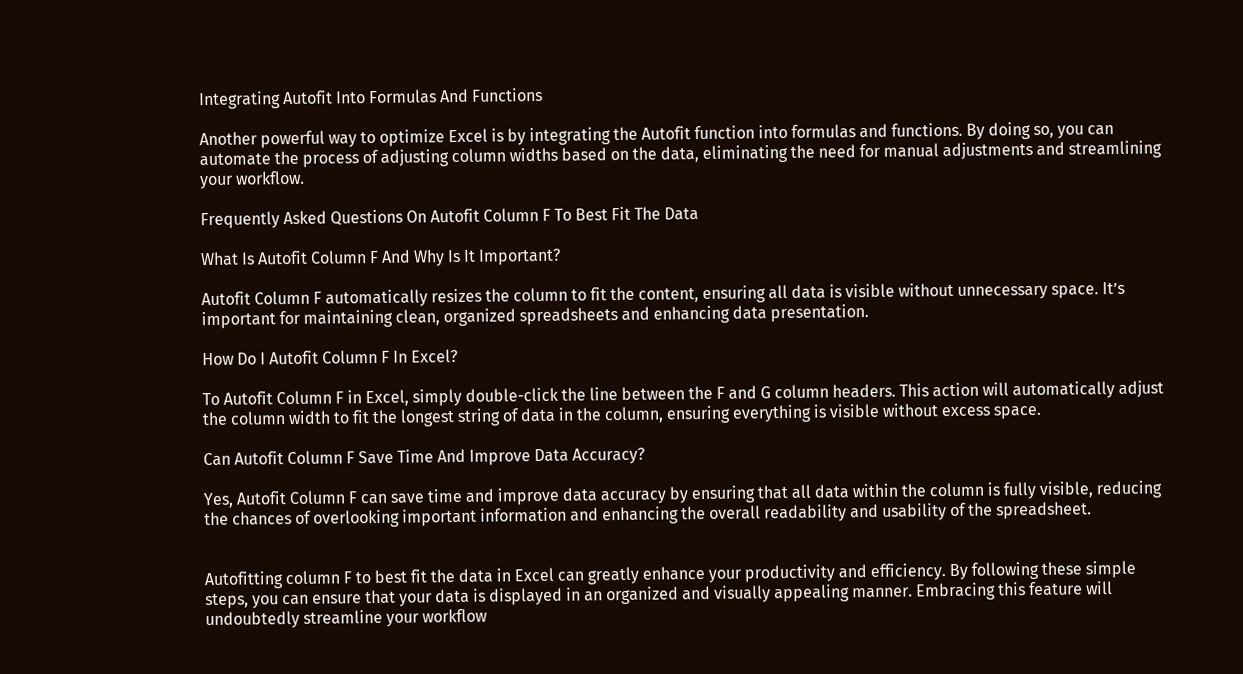Integrating Autofit Into Formulas And Functions

Another powerful way to optimize Excel is by integrating the Autofit function into formulas and functions. By doing so, you can automate the process of adjusting column widths based on the data, eliminating the need for manual adjustments and streamlining your workflow.

Frequently Asked Questions On Autofit Column F To Best Fit The Data

What Is Autofit Column F And Why Is It Important?

Autofit Column F automatically resizes the column to fit the content, ensuring all data is visible without unnecessary space. It’s important for maintaining clean, organized spreadsheets and enhancing data presentation.

How Do I Autofit Column F In Excel?

To Autofit Column F in Excel, simply double-click the line between the F and G column headers. This action will automatically adjust the column width to fit the longest string of data in the column, ensuring everything is visible without excess space.

Can Autofit Column F Save Time And Improve Data Accuracy?

Yes, Autofit Column F can save time and improve data accuracy by ensuring that all data within the column is fully visible, reducing the chances of overlooking important information and enhancing the overall readability and usability of the spreadsheet.


Autofitting column F to best fit the data in Excel can greatly enhance your productivity and efficiency. By following these simple steps, you can ensure that your data is displayed in an organized and visually appealing manner. Embracing this feature will undoubtedly streamline your workflow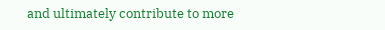and ultimately contribute to more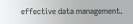effective data management.